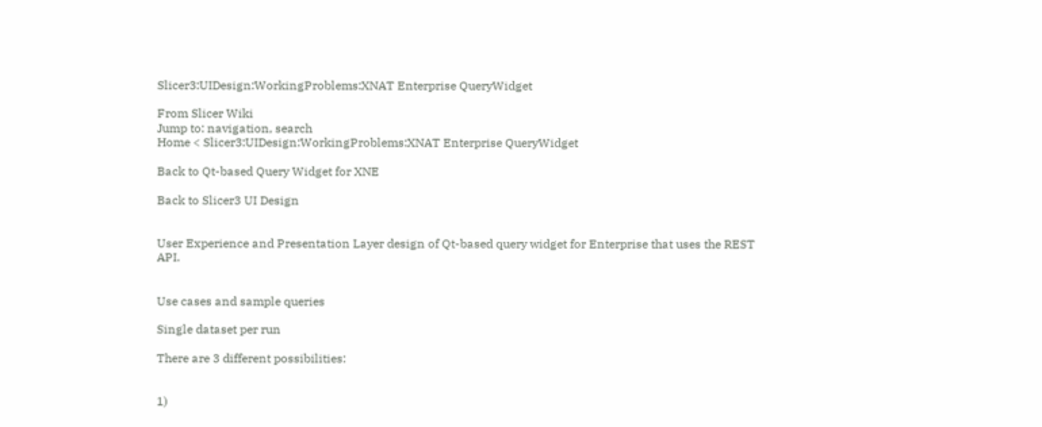Slicer3:UIDesign:WorkingProblems:XNAT Enterprise QueryWidget

From Slicer Wiki
Jump to: navigation, search
Home < Slicer3:UIDesign:WorkingProblems:XNAT Enterprise QueryWidget

Back to Qt-based Query Widget for XNE

Back to Slicer3 UI Design


User Experience and Presentation Layer design of Qt-based query widget for Enterprise that uses the REST API.


Use cases and sample queries

Single dataset per run

There are 3 different possibilities:


1)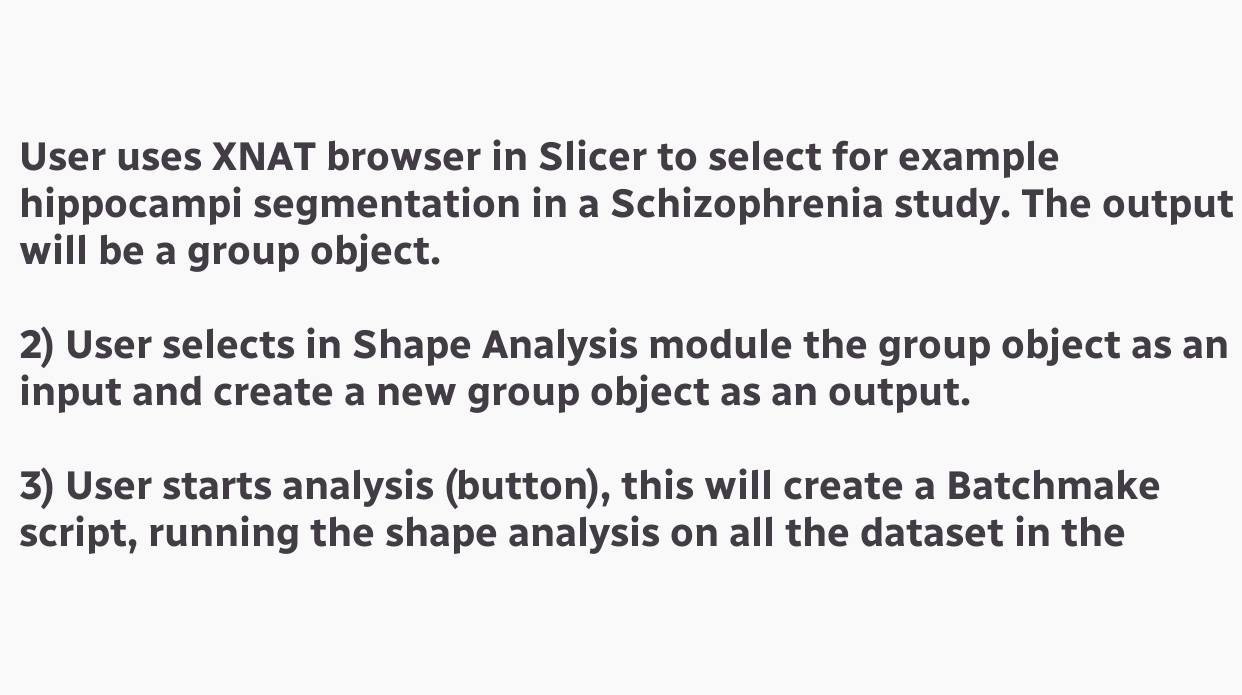User uses XNAT browser in Slicer to select for example hippocampi segmentation in a Schizophrenia study. The output will be a group object.

2) User selects in Shape Analysis module the group object as an input and create a new group object as an output.

3) User starts analysis (button), this will create a Batchmake script, running the shape analysis on all the dataset in the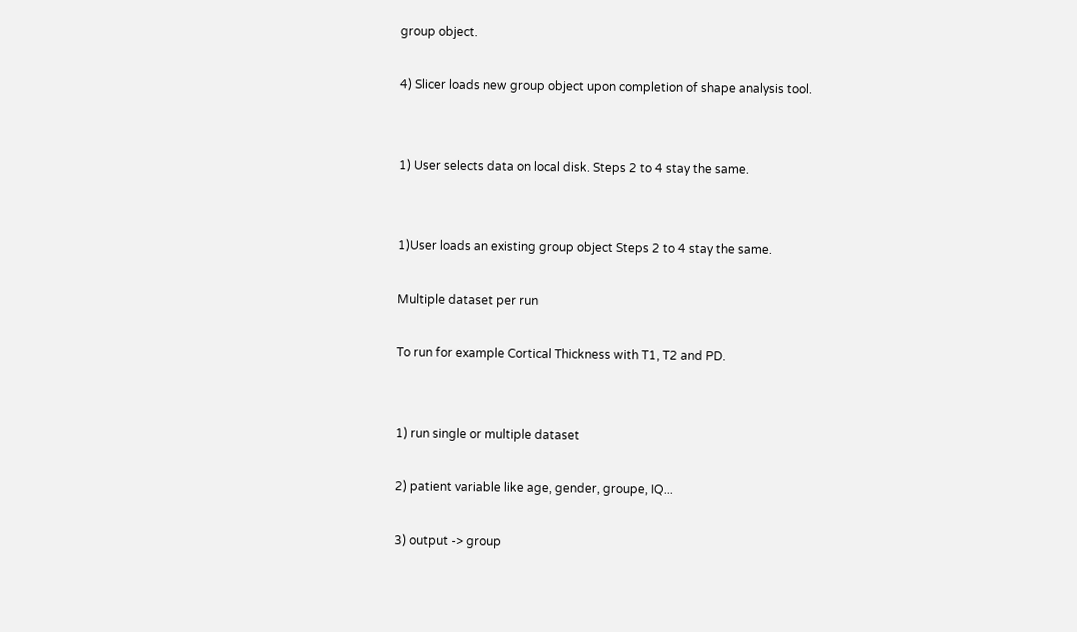group object.

4) Slicer loads new group object upon completion of shape analysis tool.


1) User selects data on local disk. Steps 2 to 4 stay the same.


1)User loads an existing group object Steps 2 to 4 stay the same.

Multiple dataset per run

To run for example Cortical Thickness with T1, T2 and PD.


1) run single or multiple dataset

2) patient variable like age, gender, groupe, IQ...

3) output -> group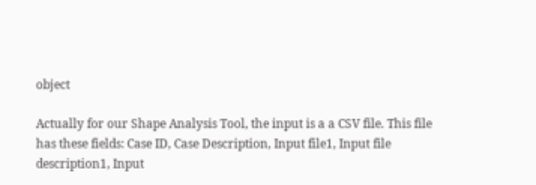object

Actually for our Shape Analysis Tool, the input is a a CSV file. This file has these fields: Case ID, Case Description, Input file1, Input file description1, Input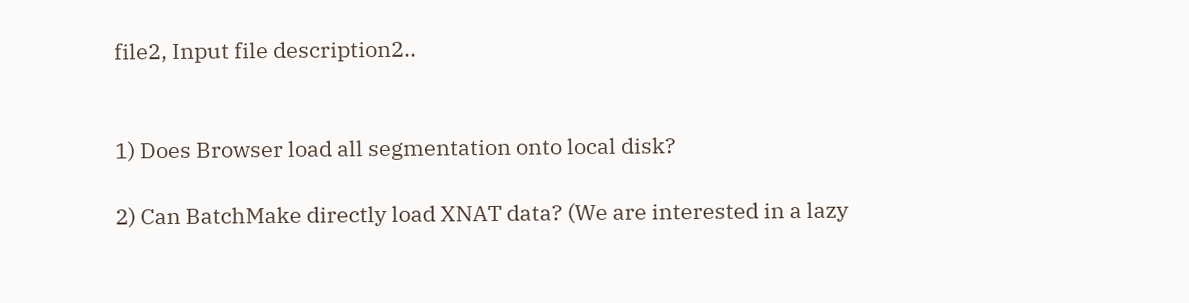file2, Input file description2..


1) Does Browser load all segmentation onto local disk?

2) Can BatchMake directly load XNAT data? (We are interested in a lazy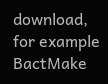download, for example BactMake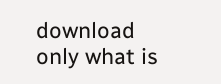download only what is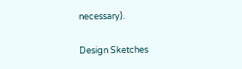necessary).

Design Sketches